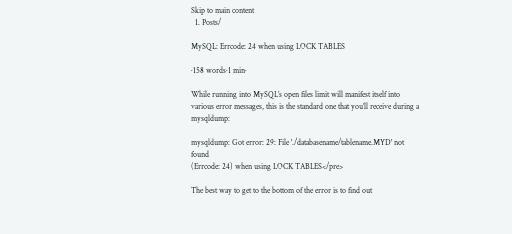Skip to main content
  1. Posts/

MySQL: Errcode: 24 when using LOCK TABLES

·158 words·1 min·

While running into MySQL’s open files limit will manifest itself into various error messages, this is the standard one that you’ll receive during a mysqldump:

mysqldump: Got error: 29: File './databasename/tablename.MYD' not found
(Errcode: 24) when using LOCK TABLES</pre>

The best way to get to the bottom of the error is to find out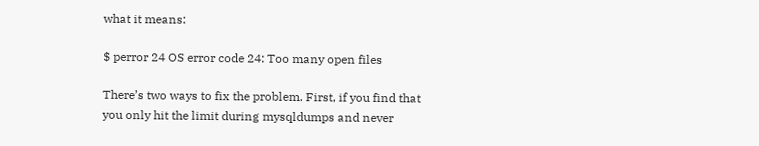what it means:

$ perror 24 OS error code 24: Too many open files

There’s two ways to fix the problem. First, if you find that you only hit the limit during mysqldumps and never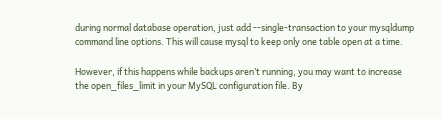during normal database operation, just add --single-transaction to your mysqldump command line options. This will cause mysql to keep only one table open at a time.

However, if this happens while backups aren’t running, you may want to increase the open_files_limit in your MySQL configuration file. By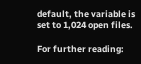default, the variable is set to 1,024 open files.

For further reading: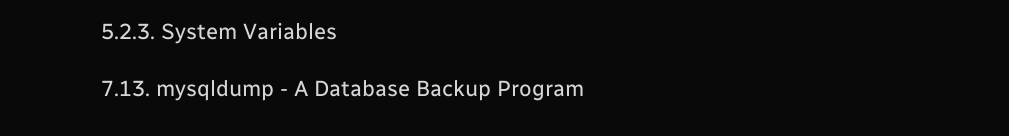5.2.3. System Variables

7.13. mysqldump - A Database Backup Program